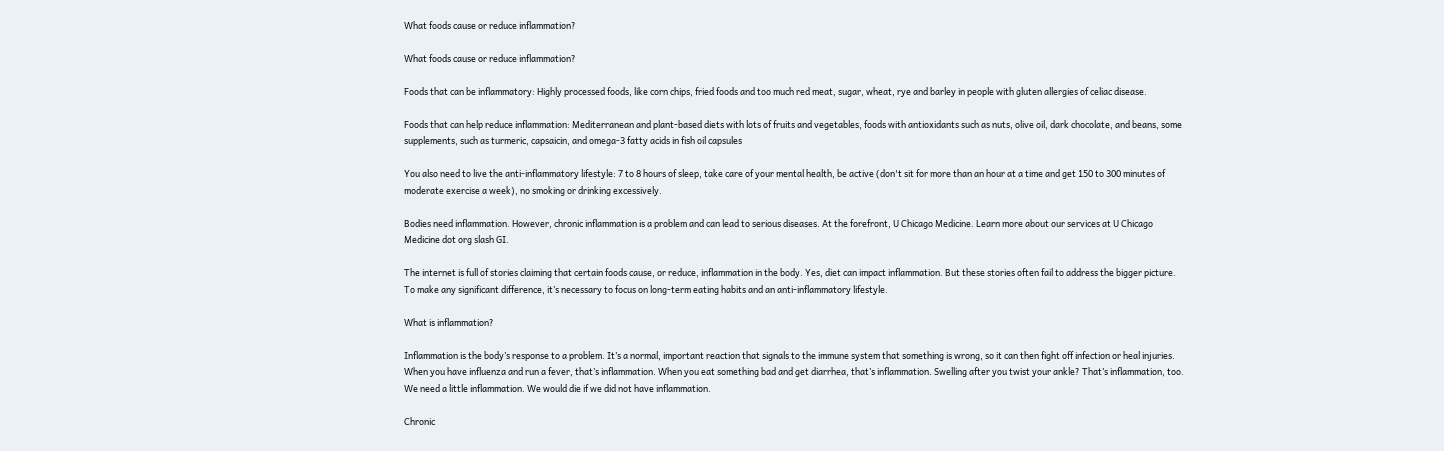What foods cause or reduce inflammation?

What foods cause or reduce inflammation?

Foods that can be inflammatory: Highly processed foods, like corn chips, fried foods and too much red meat, sugar, wheat, rye and barley in people with gluten allergies of celiac disease.

Foods that can help reduce inflammation: Mediterranean and plant-based diets with lots of fruits and vegetables, foods with antioxidants such as nuts, olive oil, dark chocolate, and beans, some supplements, such as turmeric, capsaicin, and omega-3 fatty acids in fish oil capsules

You also need to live the anti-inflammatory lifestyle: 7 to 8 hours of sleep, take care of your mental health, be active (don't sit for more than an hour at a time and get 150 to 300 minutes of moderate exercise a week), no smoking or drinking excessively.

Bodies need inflammation. However, chronic inflammation is a problem and can lead to serious diseases. At the forefront, U Chicago Medicine. Learn more about our services at U Chicago Medicine dot org slash GI.

The internet is full of stories claiming that certain foods cause, or reduce, inflammation in the body. Yes, diet can impact inflammation. But these stories often fail to address the bigger picture. To make any significant difference, it’s necessary to focus on long-term eating habits and an anti-inflammatory lifestyle.

What is inflammation?

Inflammation is the body’s response to a problem. It’s a normal, important reaction that signals to the immune system that something is wrong, so it can then fight off infection or heal injuries. When you have influenza and run a fever, that’s inflammation. When you eat something bad and get diarrhea, that’s inflammation. Swelling after you twist your ankle? That’s inflammation, too. We need a little inflammation. We would die if we did not have inflammation.

Chronic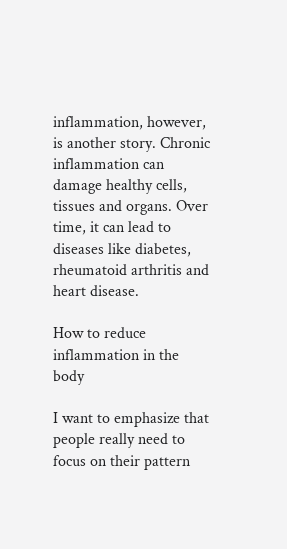inflammation, however, is another story. Chronic inflammation can damage healthy cells, tissues and organs. Over time, it can lead to diseases like diabetes, rheumatoid arthritis and heart disease.

How to reduce inflammation in the body

I want to emphasize that people really need to focus on their pattern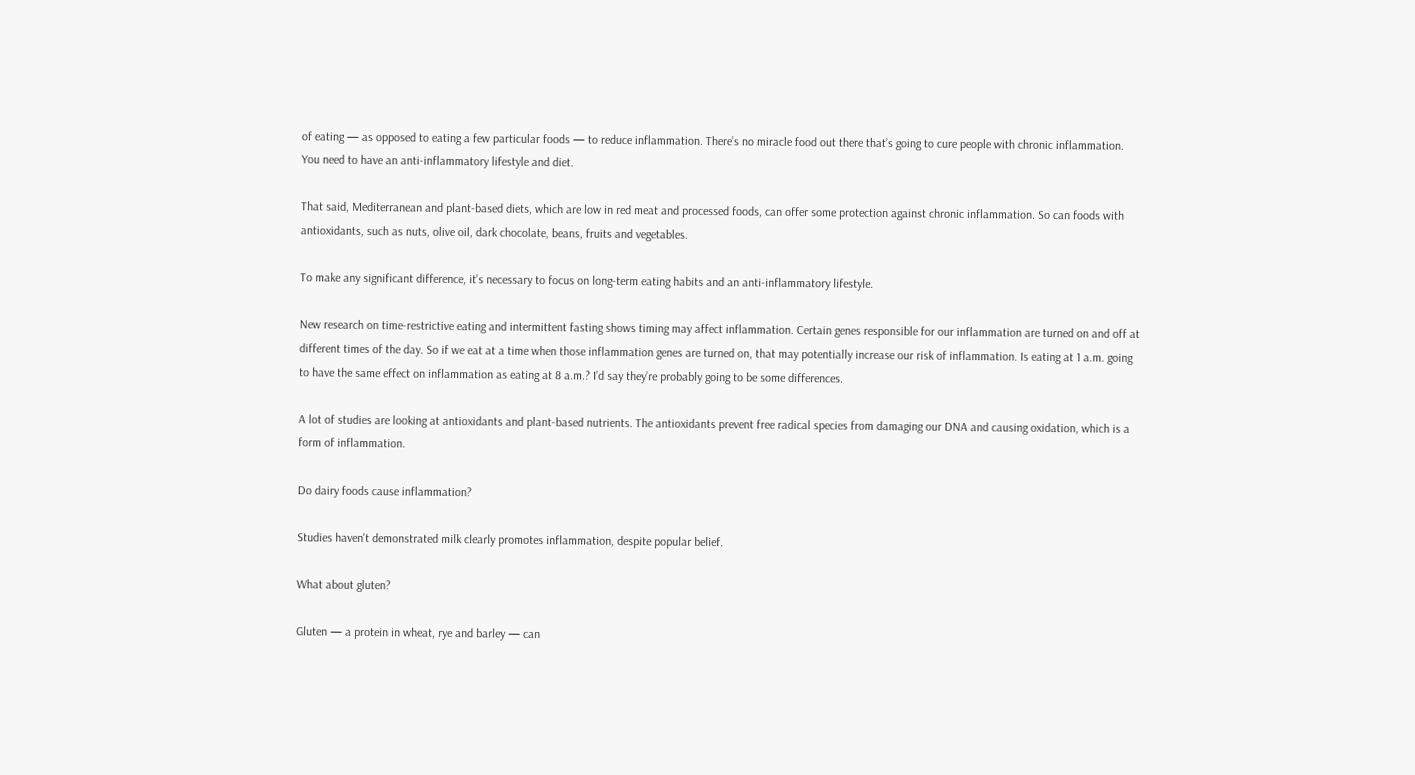of eating — as opposed to eating a few particular foods — to reduce inflammation. There’s no miracle food out there that’s going to cure people with chronic inflammation. You need to have an anti-inflammatory lifestyle and diet.

That said, Mediterranean and plant-based diets, which are low in red meat and processed foods, can offer some protection against chronic inflammation. So can foods with antioxidants, such as nuts, olive oil, dark chocolate, beans, fruits and vegetables.

To make any significant difference, it’s necessary to focus on long-term eating habits and an anti-inflammatory lifestyle.

New research on time-restrictive eating and intermittent fasting shows timing may affect inflammation. Certain genes responsible for our inflammation are turned on and off at different times of the day. So if we eat at a time when those inflammation genes are turned on, that may potentially increase our risk of inflammation. Is eating at 1 a.m. going to have the same effect on inflammation as eating at 8 a.m.? I’d say they’re probably going to be some differences.

A lot of studies are looking at antioxidants and plant-based nutrients. The antioxidants prevent free radical species from damaging our DNA and causing oxidation, which is a form of inflammation.

Do dairy foods cause inflammation?

Studies haven't demonstrated milk clearly promotes inflammation, despite popular belief.

What about gluten?

Gluten — a protein in wheat, rye and barley — can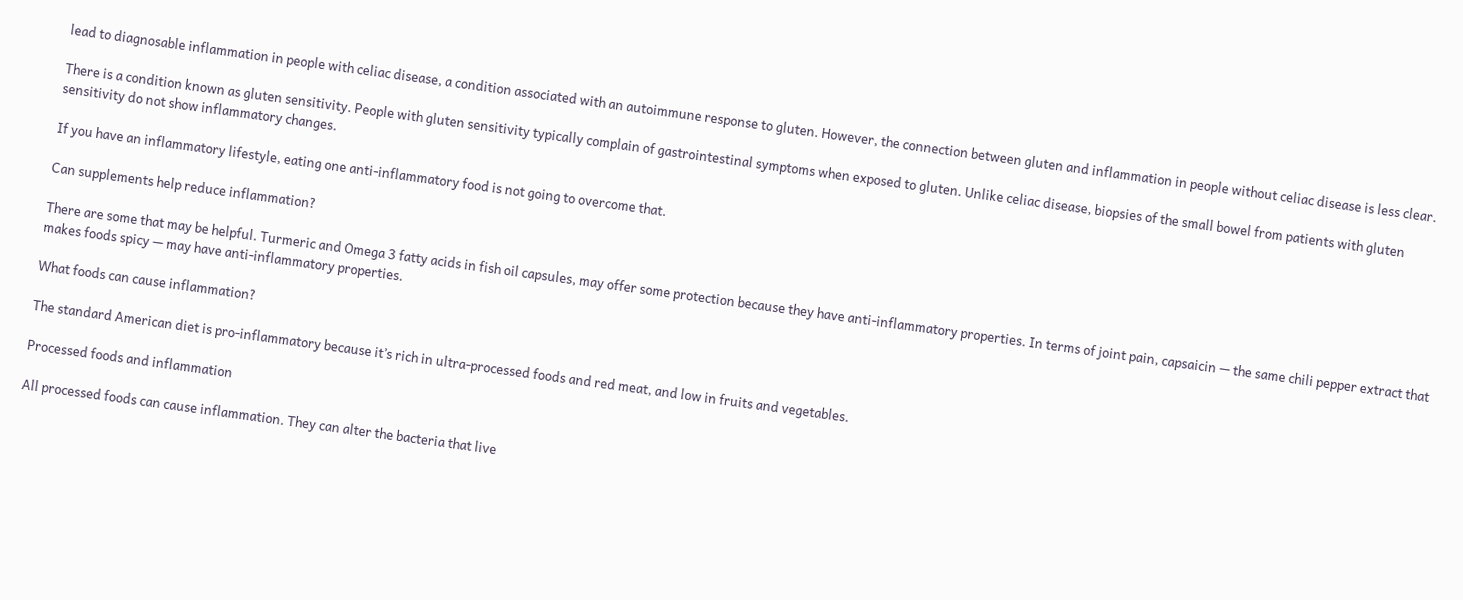lead to diagnosable inflammation in people with celiac disease, a condition associated with an autoimmune response to gluten. However, the connection between gluten and inflammation in people without celiac disease is less clear.

There is a condition known as gluten sensitivity. People with gluten sensitivity typically complain of gastrointestinal symptoms when exposed to gluten. Unlike celiac disease, biopsies of the small bowel from patients with gluten sensitivity do not show inflammatory changes.

If you have an inflammatory lifestyle, eating one anti-inflammatory food is not going to overcome that.

Can supplements help reduce inflammation?

There are some that may be helpful. Turmeric and Omega 3 fatty acids in fish oil capsules, may offer some protection because they have anti-inflammatory properties. In terms of joint pain, capsaicin — the same chili pepper extract that makes foods spicy — may have anti-inflammatory properties.

What foods can cause inflammation?

The standard American diet is pro-inflammatory because it’s rich in ultra-processed foods and red meat, and low in fruits and vegetables.

Processed foods and inflammation

All processed foods can cause inflammation. They can alter the bacteria that live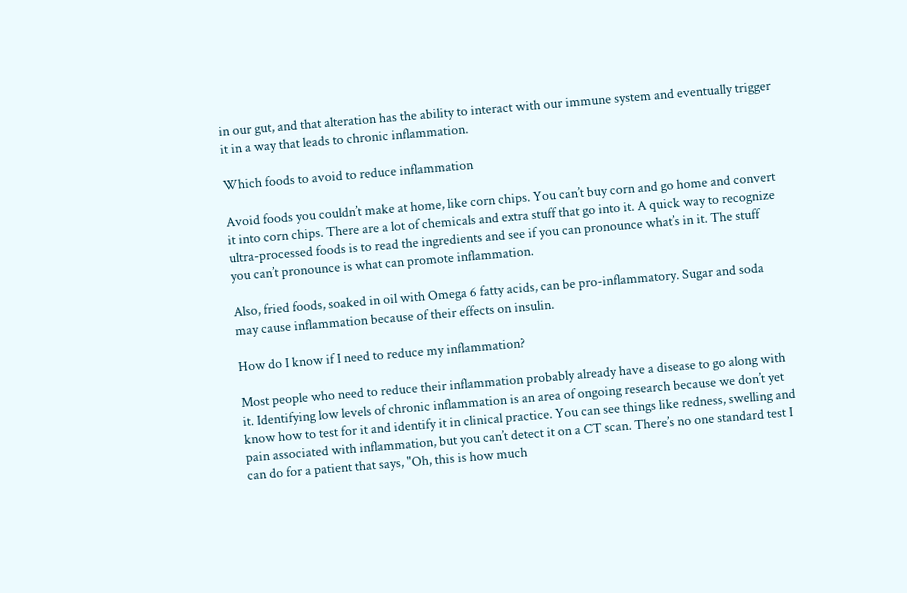in our gut, and that alteration has the ability to interact with our immune system and eventually trigger it in a way that leads to chronic inflammation.

Which foods to avoid to reduce inflammation

Avoid foods you couldn’t make at home, like corn chips. You can’t buy corn and go home and convert it into corn chips. There are a lot of chemicals and extra stuff that go into it. A quick way to recognize ultra-processed foods is to read the ingredients and see if you can pronounce what’s in it. The stuff you can’t pronounce is what can promote inflammation.

Also, fried foods, soaked in oil with Omega 6 fatty acids, can be pro-inflammatory. Sugar and soda may cause inflammation because of their effects on insulin.

How do I know if I need to reduce my inflammation?

Most people who need to reduce their inflammation probably already have a disease to go along with it. Identifying low levels of chronic inflammation is an area of ongoing research because we don’t yet know how to test for it and identify it in clinical practice. You can see things like redness, swelling and pain associated with inflammation, but you can’t detect it on a CT scan. There’s no one standard test I can do for a patient that says, "Oh, this is how much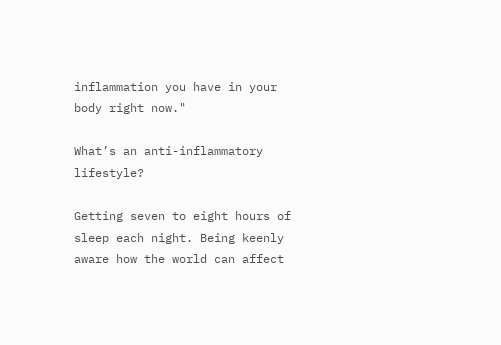inflammation you have in your body right now."

What’s an anti-inflammatory lifestyle?

Getting seven to eight hours of sleep each night. Being keenly aware how the world can affect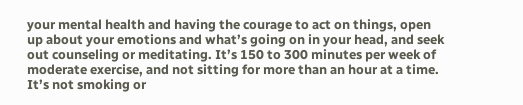your mental health and having the courage to act on things, open up about your emotions and what’s going on in your head, and seek out counseling or meditating. It’s 150 to 300 minutes per week of moderate exercise, and not sitting for more than an hour at a time. It’s not smoking or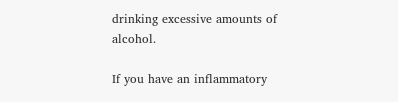drinking excessive amounts of alcohol.

If you have an inflammatory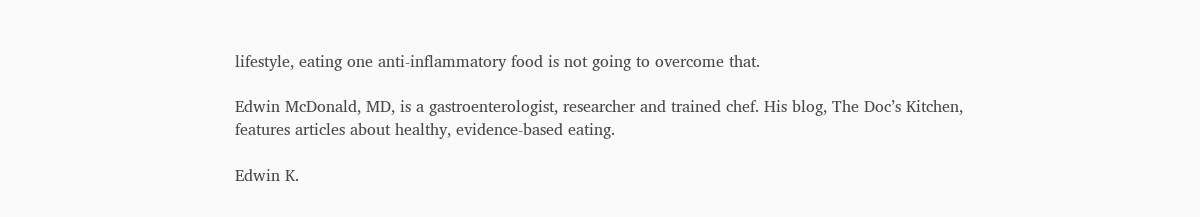lifestyle, eating one anti-inflammatory food is not going to overcome that.

Edwin McDonald, MD, is a gastroenterologist, researcher and trained chef. His blog, The Doc’s Kitchen, features articles about healthy, evidence-based eating.

Edwin K.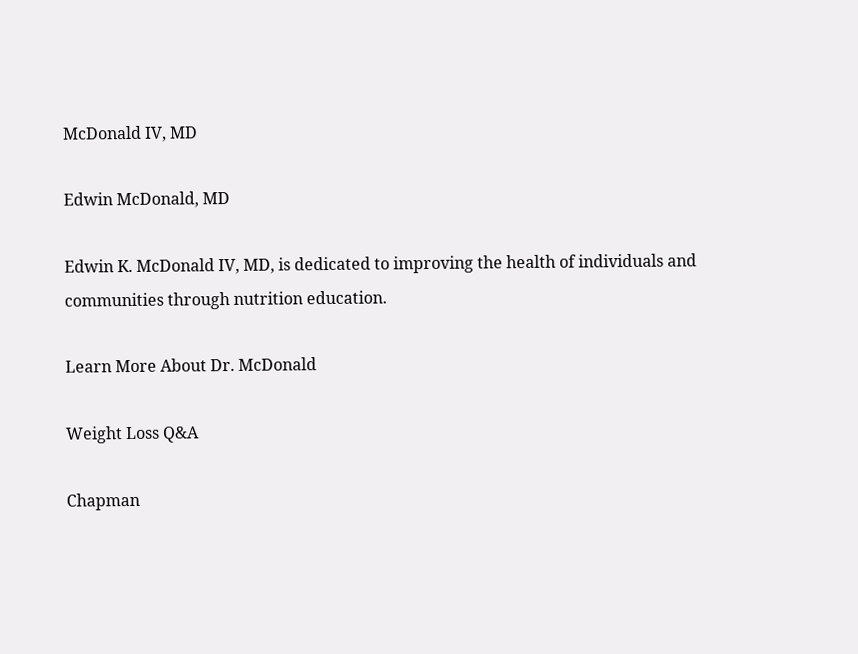McDonald IV, MD

Edwin McDonald, MD

Edwin K. McDonald IV, MD, is dedicated to improving the health of individuals and communities through nutrition education.

Learn More About Dr. McDonald

Weight Loss Q&A

Chapman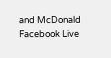and McDonald Facebook Live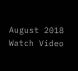August 2018
Watch Video